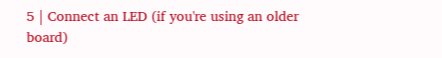5 | Connect an LED (if you're using an older board)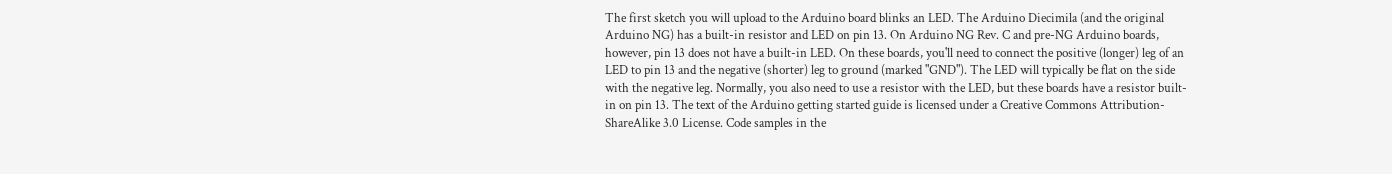The first sketch you will upload to the Arduino board blinks an LED. The Arduino Diecimila (and the original Arduino NG) has a built-in resistor and LED on pin 13. On Arduino NG Rev. C and pre-NG Arduino boards, however, pin 13 does not have a built-in LED. On these boards, you'll need to connect the positive (longer) leg of an LED to pin 13 and the negative (shorter) leg to ground (marked "GND"). The LED will typically be flat on the side with the negative leg. Normally, you also need to use a resistor with the LED, but these boards have a resistor built-in on pin 13. The text of the Arduino getting started guide is licensed under a Creative Commons Attribution-ShareAlike 3.0 License. Code samples in the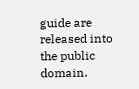guide are released into the public domain.